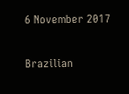6 November 2017

Brazilian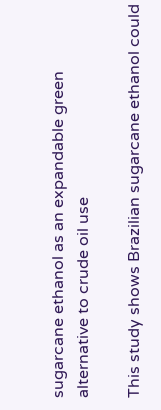sugarcane ethanol as an expandable green alternative to crude oil use

This study shows Brazilian sugarcane ethanol could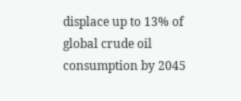displace up to 13% of global crude oil consumption by 2045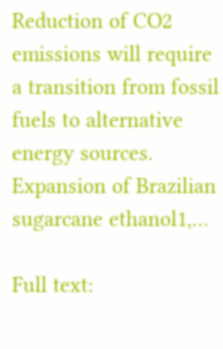Reduction of CO2 emissions will require a transition from fossil fuels to alternative energy sources. Expansion of Brazilian sugarcane ethanol1,…

Full text: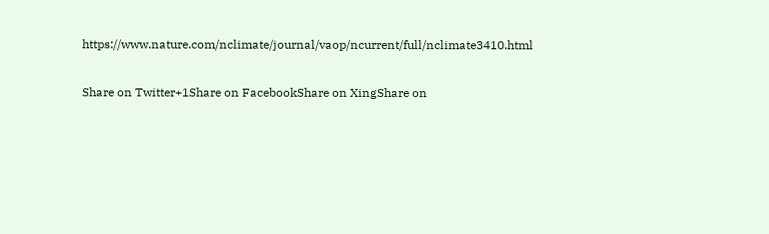https://www.nature.com/nclimate/journal/vaop/ncurrent/full/nclimate3410.html

Share on Twitter+1Share on FacebookShare on XingShare on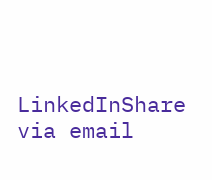LinkedInShare via email